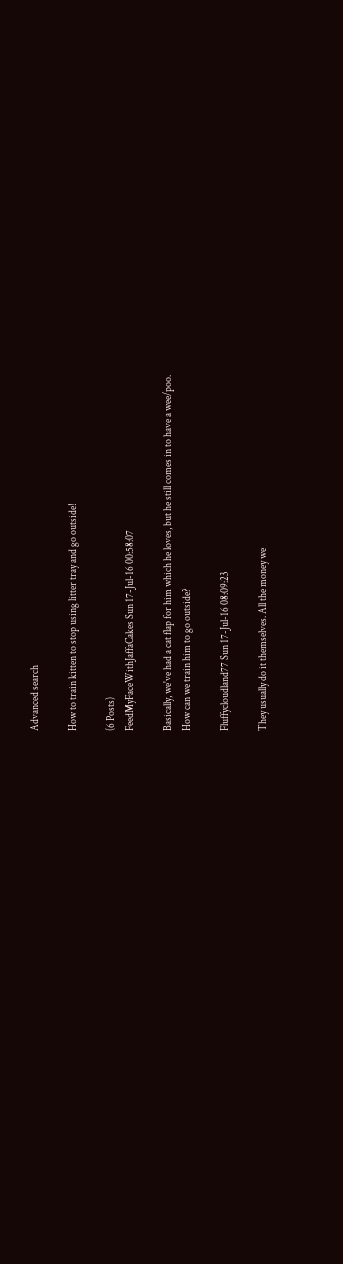Advanced search

How to train kitten to stop using litter tray and go outside!

(6 Posts)
FeedMyFaceWithJaffaCakes Sun 17-Jul-16 00:58:07

Basically, we've had a cat flap for him which he loves, but he still comes in to have a wee/poo.
How can we train him to go outside?

Fluffycloudland77 Sun 17-Jul-16 08:09:23

They usually do it themselves. All the money we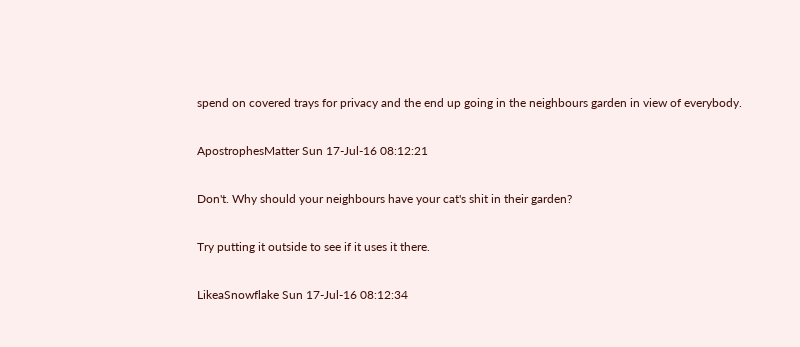spend on covered trays for privacy and the end up going in the neighbours garden in view of everybody.

ApostrophesMatter Sun 17-Jul-16 08:12:21

Don't. Why should your neighbours have your cat's shit in their garden?

Try putting it outside to see if it uses it there.

LikeaSnowflake Sun 17-Jul-16 08:12:34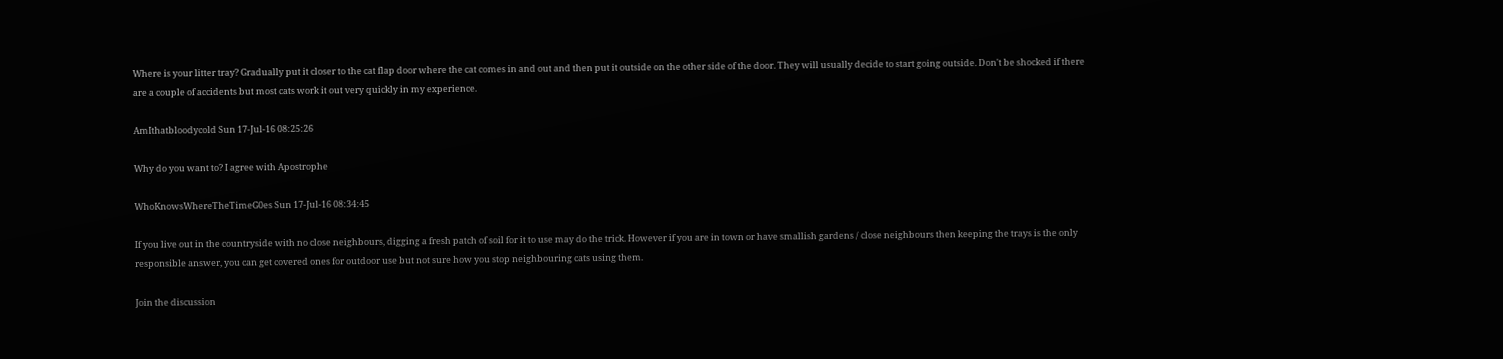Where is your litter tray? Gradually put it closer to the cat flap door where the cat comes in and out and then put it outside on the other side of the door. They will usually decide to start going outside. Don't be shocked if there are a couple of accidents but most cats work it out very quickly in my experience.

AmIthatbloodycold Sun 17-Jul-16 08:25:26

Why do you want to? I agree with Apostrophe

WhoKnowsWhereTheTimeG0es Sun 17-Jul-16 08:34:45

If you live out in the countryside with no close neighbours, digging a fresh patch of soil for it to use may do the trick. However if you are in town or have smallish gardens / close neighbours then keeping the trays is the only responsible answer, you can get covered ones for outdoor use but not sure how you stop neighbouring cats using them.

Join the discussion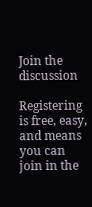Join the discussion

Registering is free, easy, and means you can join in the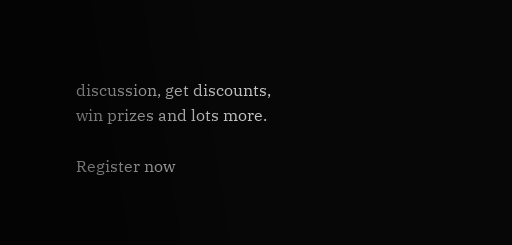discussion, get discounts, win prizes and lots more.

Register now